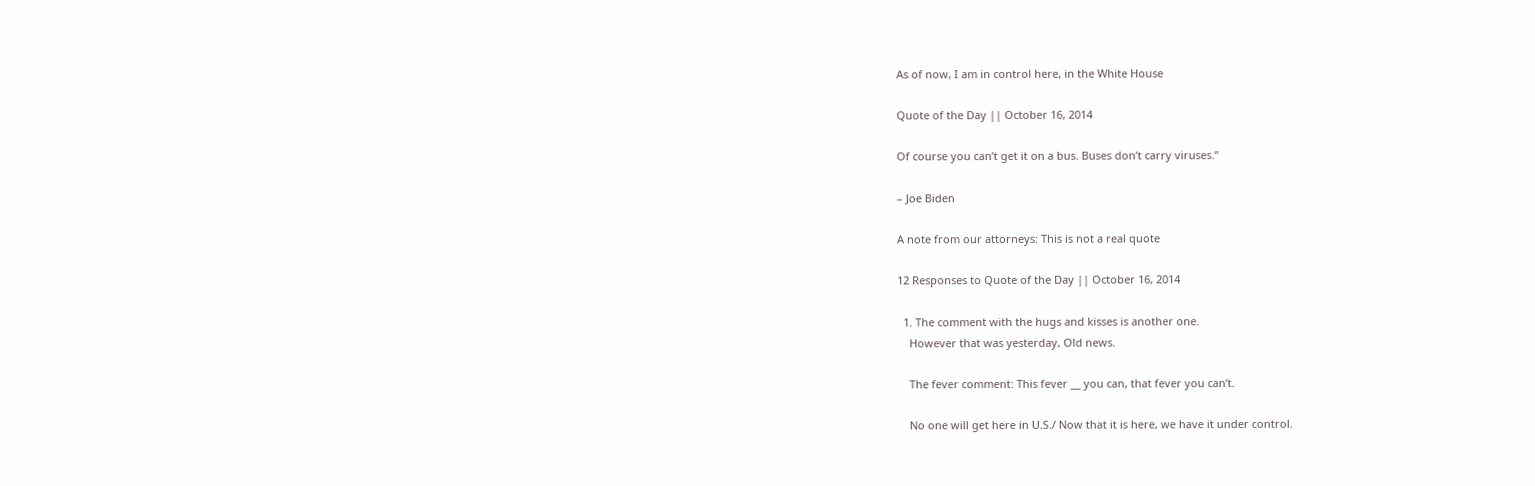As of now, I am in control here, in the White House

Quote of the Day || October 16, 2014

Of course you can’t get it on a bus. Buses don’t carry viruses.”

– Joe Biden

A note from our attorneys: This is not a real quote

12 Responses to Quote of the Day || October 16, 2014

  1. The comment with the hugs and kisses is another one.
    However that was yesterday, Old news.

    The fever comment: This fever __ you can, that fever you can’t.

    No one will get here in U.S./ Now that it is here, we have it under control.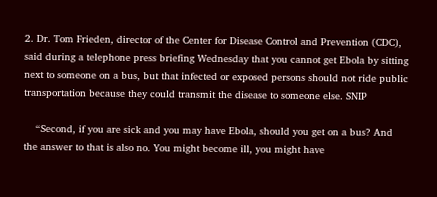2. Dr. Tom Frieden, director of the Center for Disease Control and Prevention (CDC), said during a telephone press briefing Wednesday that you cannot get Ebola by sitting next to someone on a bus, but that infected or exposed persons should not ride public transportation because they could transmit the disease to someone else. SNIP

    “Second, if you are sick and you may have Ebola, should you get on a bus? And the answer to that is also no. You might become ill, you might have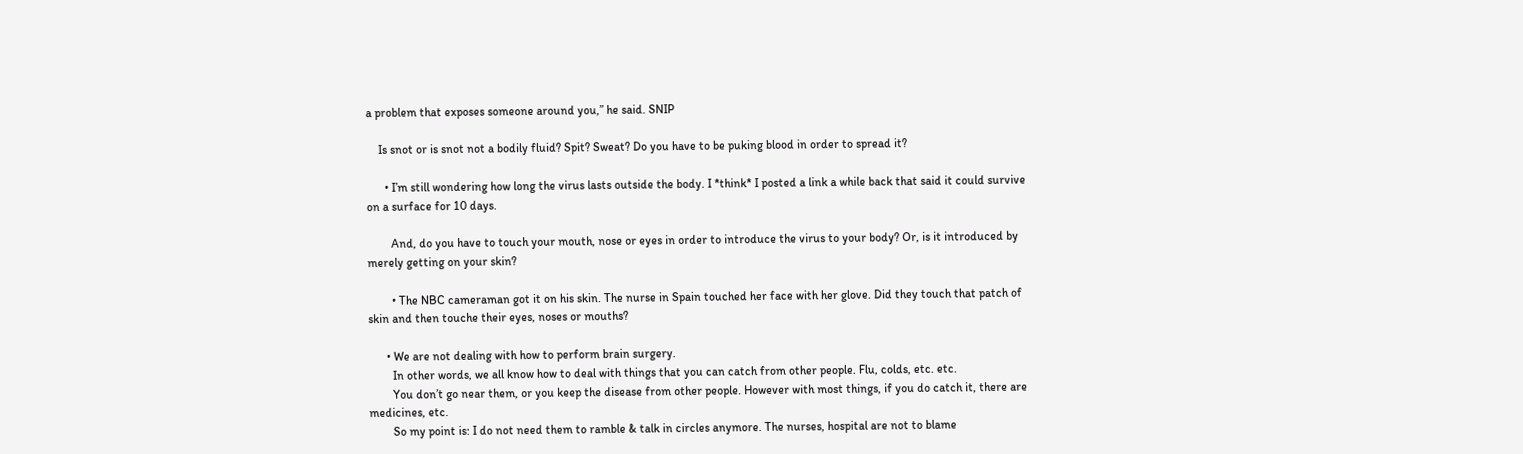a problem that exposes someone around you,” he said. SNIP

    Is snot or is snot not a bodily fluid? Spit? Sweat? Do you have to be puking blood in order to spread it?

      • I’m still wondering how long the virus lasts outside the body. I *think* I posted a link a while back that said it could survive on a surface for 10 days.

        And, do you have to touch your mouth, nose or eyes in order to introduce the virus to your body? Or, is it introduced by merely getting on your skin?

        • The NBC cameraman got it on his skin. The nurse in Spain touched her face with her glove. Did they touch that patch of skin and then touche their eyes, noses or mouths?

      • We are not dealing with how to perform brain surgery.
        In other words, we all know how to deal with things that you can catch from other people. Flu, colds, etc. etc.
        You don’t go near them, or you keep the disease from other people. However with most things, if you do catch it, there are medicines, etc.
        So my point is: I do not need them to ramble & talk in circles anymore. The nurses, hospital are not to blame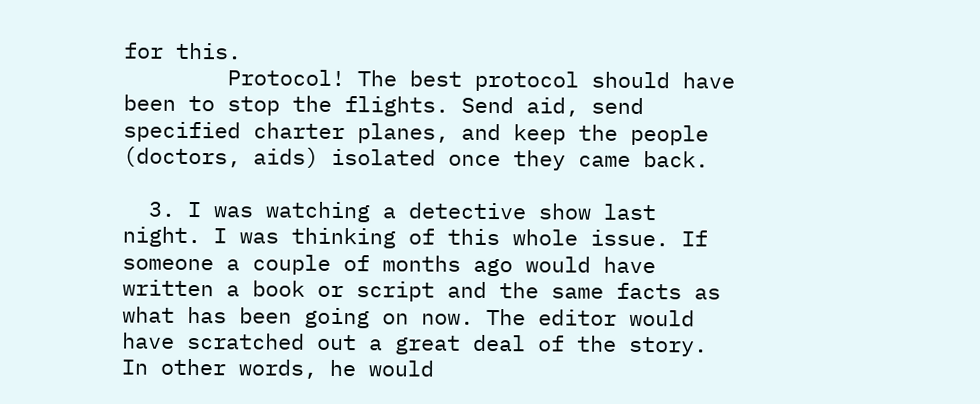for this.
        Protocol! The best protocol should have been to stop the flights. Send aid, send specified charter planes, and keep the people (doctors, aids) isolated once they came back.

  3. I was watching a detective show last night. I was thinking of this whole issue. If someone a couple of months ago would have written a book or script and the same facts as what has been going on now. The editor would have scratched out a great deal of the story. In other words, he would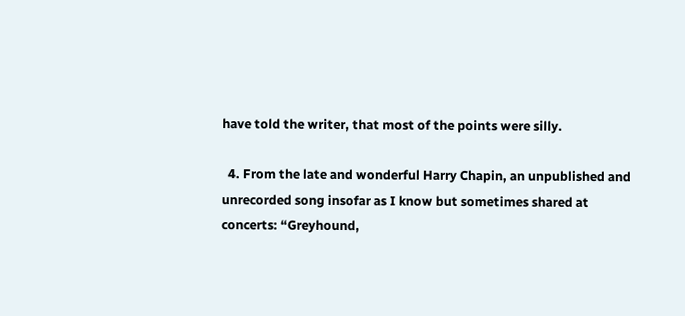have told the writer, that most of the points were silly.

  4. From the late and wonderful Harry Chapin, an unpublished and unrecorded song insofar as I know but sometimes shared at concerts: “Greyhound,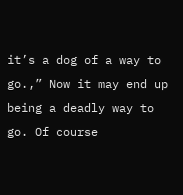it’s a dog of a way to go.,” Now it may end up being a deadly way to go. Of course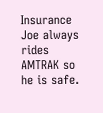Insurance Joe always rides AMTRAK so he is safe.